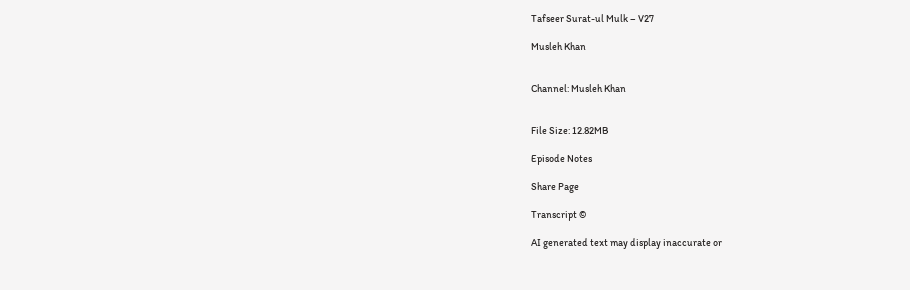Tafseer Surat-ul Mulk – V27

Musleh Khan


Channel: Musleh Khan


File Size: 12.82MB

Episode Notes

Share Page

Transcript ©

AI generated text may display inaccurate or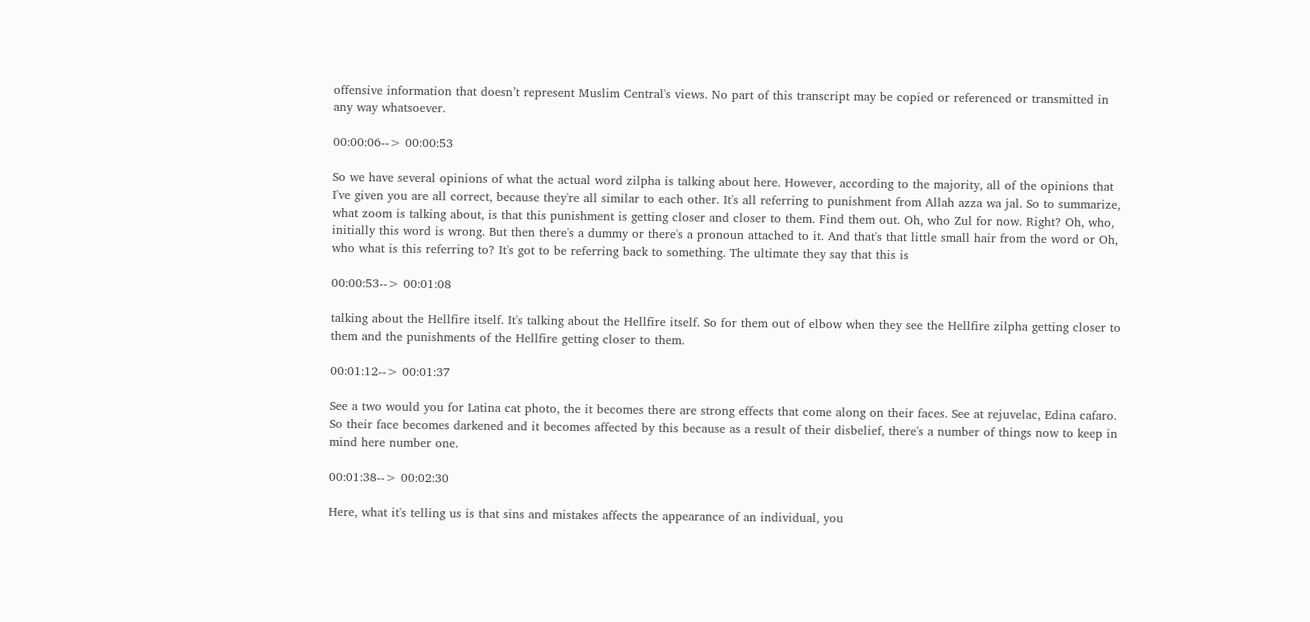offensive information that doesn’t represent Muslim Central's views. No part of this transcript may be copied or referenced or transmitted in any way whatsoever.

00:00:06--> 00:00:53

So we have several opinions of what the actual word zilpha is talking about here. However, according to the majority, all of the opinions that I've given you are all correct, because they're all similar to each other. It's all referring to punishment from Allah azza wa jal. So to summarize, what zoom is talking about, is that this punishment is getting closer and closer to them. Find them out. Oh, who Zul for now. Right? Oh, who, initially this word is wrong. But then there's a dummy or there's a pronoun attached to it. And that's that little small hair from the word or Oh, who what is this referring to? It's got to be referring back to something. The ultimate they say that this is

00:00:53--> 00:01:08

talking about the Hellfire itself. It's talking about the Hellfire itself. So for them out of elbow when they see the Hellfire zilpha getting closer to them and the punishments of the Hellfire getting closer to them.

00:01:12--> 00:01:37

See a two would you for Latina cat photo, the it becomes there are strong effects that come along on their faces. See at rejuvelac, Edina cafaro. So their face becomes darkened and it becomes affected by this because as a result of their disbelief, there's a number of things now to keep in mind here number one.

00:01:38--> 00:02:30

Here, what it's telling us is that sins and mistakes affects the appearance of an individual, you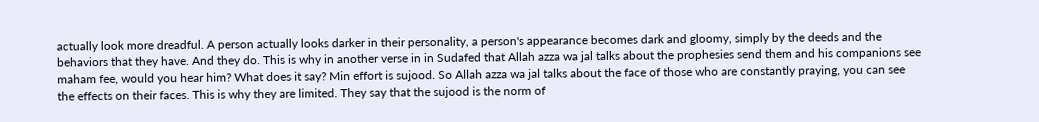actually look more dreadful. A person actually looks darker in their personality, a person's appearance becomes dark and gloomy, simply by the deeds and the behaviors that they have. And they do. This is why in another verse in in Sudafed that Allah azza wa jal talks about the prophesies send them and his companions see maham fee, would you hear him? What does it say? Min effort is sujood. So Allah azza wa jal talks about the face of those who are constantly praying, you can see the effects on their faces. This is why they are limited. They say that the sujood is the norm of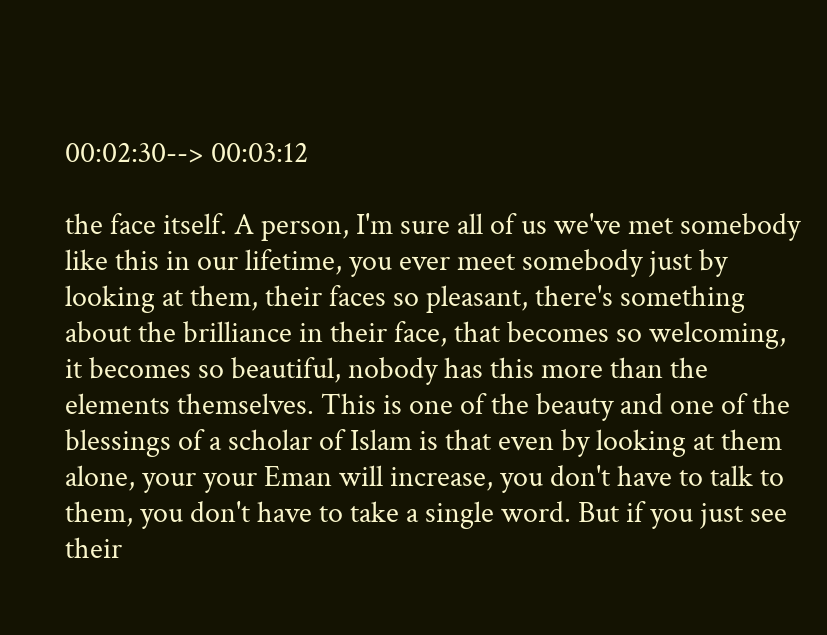00:02:30--> 00:03:12

the face itself. A person, I'm sure all of us we've met somebody like this in our lifetime, you ever meet somebody just by looking at them, their faces so pleasant, there's something about the brilliance in their face, that becomes so welcoming, it becomes so beautiful, nobody has this more than the elements themselves. This is one of the beauty and one of the blessings of a scholar of Islam is that even by looking at them alone, your your Eman will increase, you don't have to talk to them, you don't have to take a single word. But if you just see their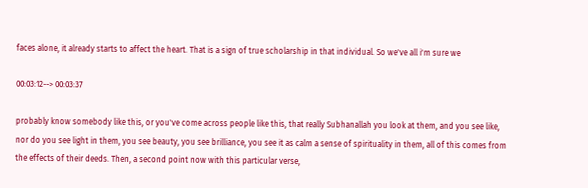faces alone, it already starts to affect the heart. That is a sign of true scholarship in that individual. So we've all i'm sure we

00:03:12--> 00:03:37

probably know somebody like this, or you've come across people like this, that really Subhanallah you look at them, and you see like, nor do you see light in them, you see beauty, you see brilliance, you see it as calm a sense of spirituality in them, all of this comes from the effects of their deeds. Then, a second point now with this particular verse,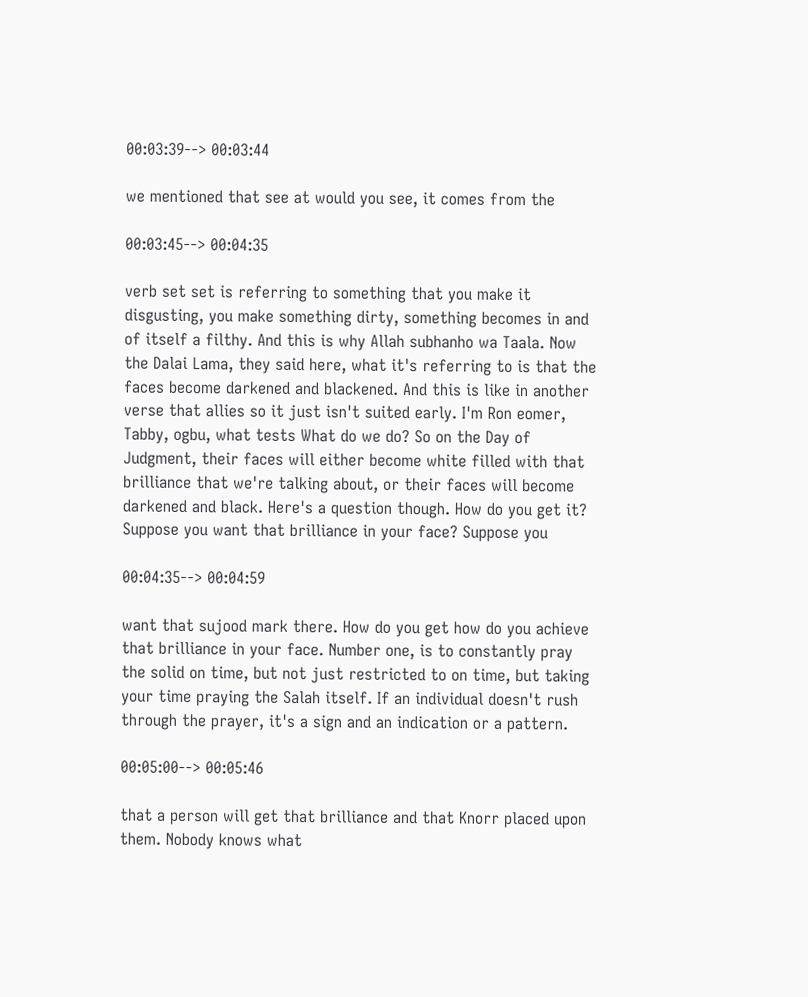00:03:39--> 00:03:44

we mentioned that see at would you see, it comes from the

00:03:45--> 00:04:35

verb set set is referring to something that you make it disgusting, you make something dirty, something becomes in and of itself a filthy. And this is why Allah subhanho wa Taala. Now the Dalai Lama, they said here, what it's referring to is that the faces become darkened and blackened. And this is like in another verse that allies so it just isn't suited early. I'm Ron eomer, Tabby, ogbu, what tests What do we do? So on the Day of Judgment, their faces will either become white filled with that brilliance that we're talking about, or their faces will become darkened and black. Here's a question though. How do you get it? Suppose you want that brilliance in your face? Suppose you

00:04:35--> 00:04:59

want that sujood mark there. How do you get how do you achieve that brilliance in your face. Number one, is to constantly pray the solid on time, but not just restricted to on time, but taking your time praying the Salah itself. If an individual doesn't rush through the prayer, it's a sign and an indication or a pattern.

00:05:00--> 00:05:46

that a person will get that brilliance and that Knorr placed upon them. Nobody knows what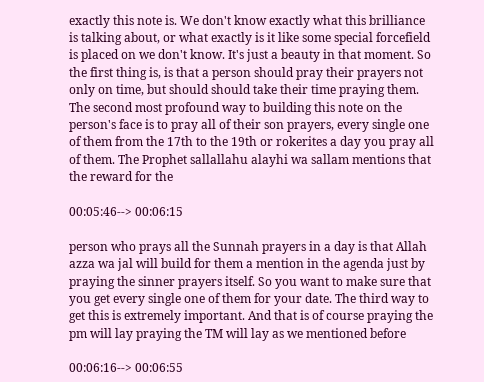exactly this note is. We don't know exactly what this brilliance is talking about, or what exactly is it like some special forcefield is placed on we don't know. It's just a beauty in that moment. So the first thing is, is that a person should pray their prayers not only on time, but should should take their time praying them. The second most profound way to building this note on the person's face is to pray all of their son prayers, every single one of them from the 17th to the 19th or rokerites a day you pray all of them. The Prophet sallallahu alayhi wa sallam mentions that the reward for the

00:05:46--> 00:06:15

person who prays all the Sunnah prayers in a day is that Allah azza wa jal will build for them a mention in the agenda just by praying the sinner prayers itself. So you want to make sure that you get every single one of them for your date. The third way to get this is extremely important. And that is of course praying the pm will lay praying the TM will lay as we mentioned before

00:06:16--> 00:06:55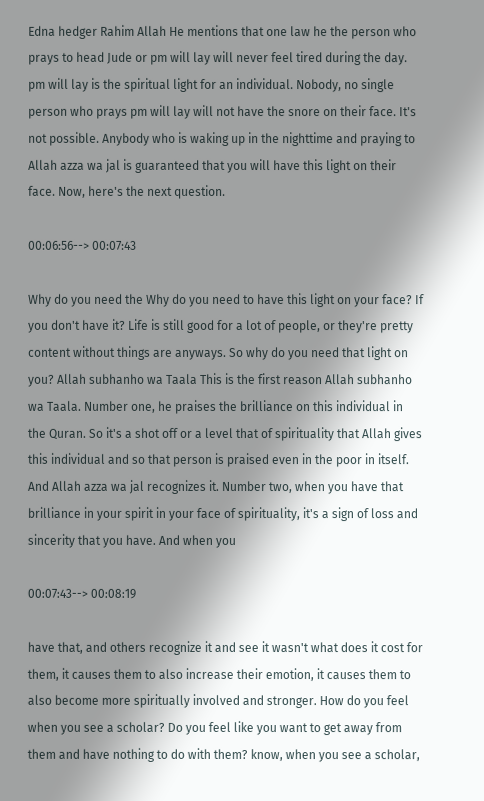Edna hedger Rahim Allah He mentions that one law he the person who prays to head Jude or pm will lay will never feel tired during the day. pm will lay is the spiritual light for an individual. Nobody, no single person who prays pm will lay will not have the snore on their face. It's not possible. Anybody who is waking up in the nighttime and praying to Allah azza wa jal is guaranteed that you will have this light on their face. Now, here's the next question.

00:06:56--> 00:07:43

Why do you need the Why do you need to have this light on your face? If you don't have it? Life is still good for a lot of people, or they're pretty content without things are anyways. So why do you need that light on you? Allah subhanho wa Taala This is the first reason Allah subhanho wa Taala. Number one, he praises the brilliance on this individual in the Quran. So it's a shot off or a level that of spirituality that Allah gives this individual and so that person is praised even in the poor in itself. And Allah azza wa jal recognizes it. Number two, when you have that brilliance in your spirit in your face of spirituality, it's a sign of loss and sincerity that you have. And when you

00:07:43--> 00:08:19

have that, and others recognize it and see it wasn't what does it cost for them, it causes them to also increase their emotion, it causes them to also become more spiritually involved and stronger. How do you feel when you see a scholar? Do you feel like you want to get away from them and have nothing to do with them? know, when you see a scholar,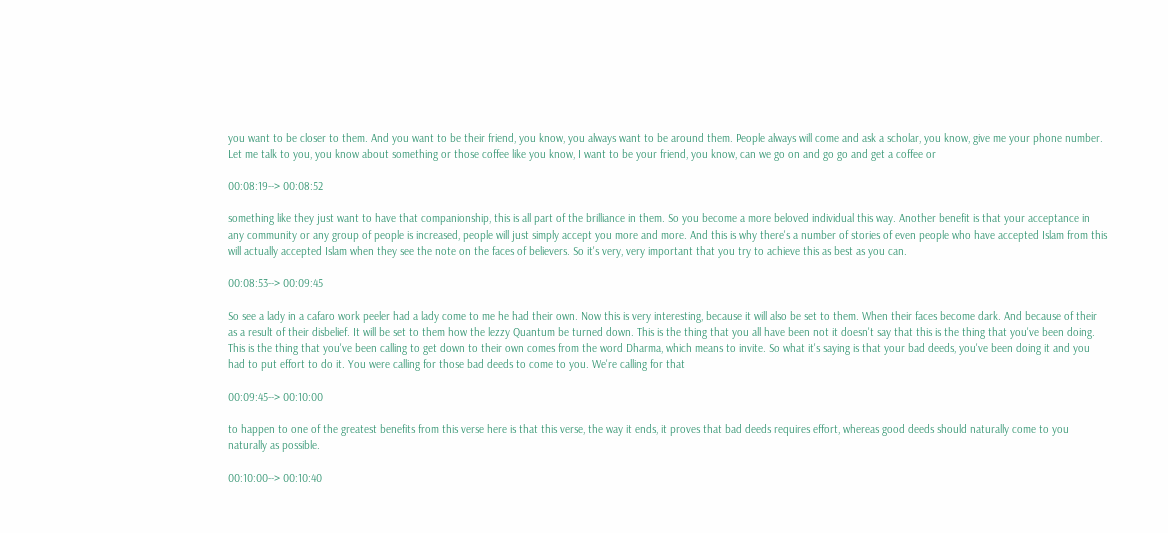you want to be closer to them. And you want to be their friend, you know, you always want to be around them. People always will come and ask a scholar, you know, give me your phone number. Let me talk to you, you know about something or those coffee like you know, I want to be your friend, you know, can we go on and go go and get a coffee or

00:08:19--> 00:08:52

something like they just want to have that companionship, this is all part of the brilliance in them. So you become a more beloved individual this way. Another benefit is that your acceptance in any community or any group of people is increased, people will just simply accept you more and more. And this is why there's a number of stories of even people who have accepted Islam from this will actually accepted Islam when they see the note on the faces of believers. So it's very, very important that you try to achieve this as best as you can.

00:08:53--> 00:09:45

So see a lady in a cafaro work peeler had a lady come to me he had their own. Now this is very interesting, because it will also be set to them. When their faces become dark. And because of their as a result of their disbelief. It will be set to them how the lezzy Quantum be turned down. This is the thing that you all have been not it doesn't say that this is the thing that you've been doing. This is the thing that you've been calling to get down to their own comes from the word Dharma, which means to invite. So what it's saying is that your bad deeds, you've been doing it and you had to put effort to do it. You were calling for those bad deeds to come to you. We're calling for that

00:09:45--> 00:10:00

to happen to one of the greatest benefits from this verse here is that this verse, the way it ends, it proves that bad deeds requires effort, whereas good deeds should naturally come to you naturally as possible.

00:10:00--> 00:10:40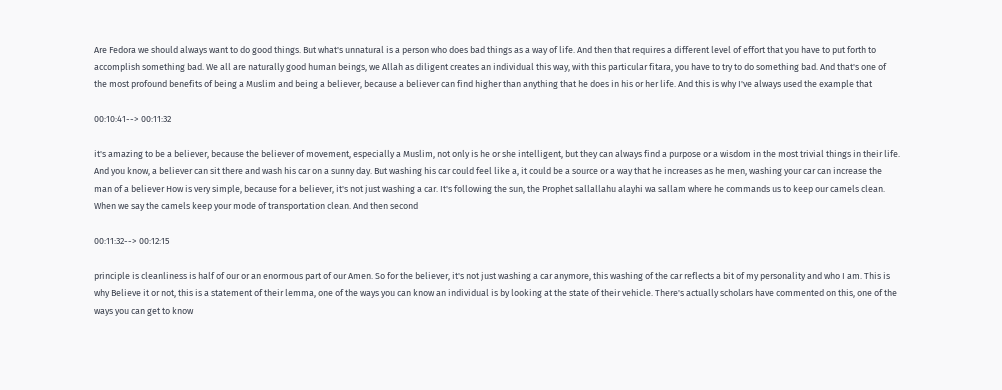Are Fedora we should always want to do good things. But what's unnatural is a person who does bad things as a way of life. And then that requires a different level of effort that you have to put forth to accomplish something bad. We all are naturally good human beings, we Allah as diligent creates an individual this way, with this particular fitara, you have to try to do something bad. And that's one of the most profound benefits of being a Muslim and being a believer, because a believer can find higher than anything that he does in his or her life. And this is why I've always used the example that

00:10:41--> 00:11:32

it's amazing to be a believer, because the believer of movement, especially a Muslim, not only is he or she intelligent, but they can always find a purpose or a wisdom in the most trivial things in their life. And you know, a believer can sit there and wash his car on a sunny day. But washing his car could feel like a, it could be a source or a way that he increases as he men, washing your car can increase the man of a believer How is very simple, because for a believer, it's not just washing a car. It's following the sun, the Prophet sallallahu alayhi wa sallam where he commands us to keep our camels clean. When we say the camels keep your mode of transportation clean. And then second

00:11:32--> 00:12:15

principle is cleanliness is half of our or an enormous part of our Amen. So for the believer, it's not just washing a car anymore, this washing of the car reflects a bit of my personality and who I am. This is why Believe it or not, this is a statement of their lemma, one of the ways you can know an individual is by looking at the state of their vehicle. There's actually scholars have commented on this, one of the ways you can get to know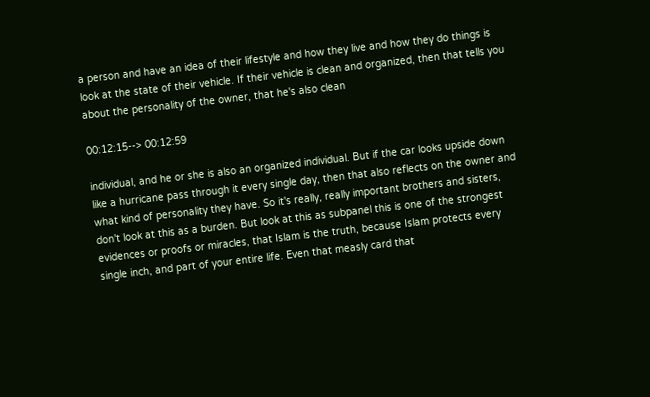a person and have an idea of their lifestyle and how they live and how they do things is look at the state of their vehicle. If their vehicle is clean and organized, then that tells you about the personality of the owner, that he's also clean

00:12:15--> 00:12:59

individual, and he or she is also an organized individual. But if the car looks upside down like a hurricane pass through it every single day, then that also reflects on the owner and what kind of personality they have. So it's really, really important brothers and sisters, don't look at this as a burden. But look at this as subpanel this is one of the strongest evidences or proofs or miracles, that Islam is the truth, because Islam protects every single inch, and part of your entire life. Even that measly card that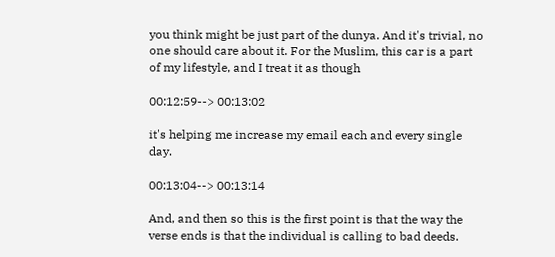you think might be just part of the dunya. And it's trivial, no one should care about it. For the Muslim, this car is a part of my lifestyle, and I treat it as though

00:12:59--> 00:13:02

it's helping me increase my email each and every single day.

00:13:04--> 00:13:14

And, and then so this is the first point is that the way the verse ends is that the individual is calling to bad deeds.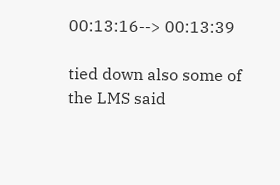00:13:16--> 00:13:39

tied down also some of the LMS said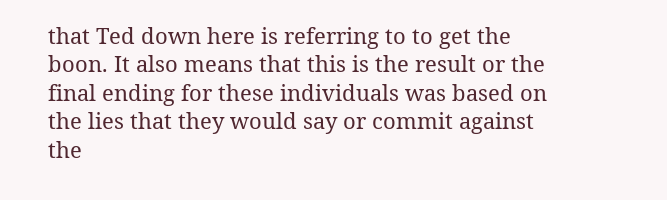that Ted down here is referring to to get the boon. It also means that this is the result or the final ending for these individuals was based on the lies that they would say or commit against the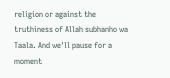religion or against the truthiness of Allah subhanho wa Taala. And we'll pause for a moment